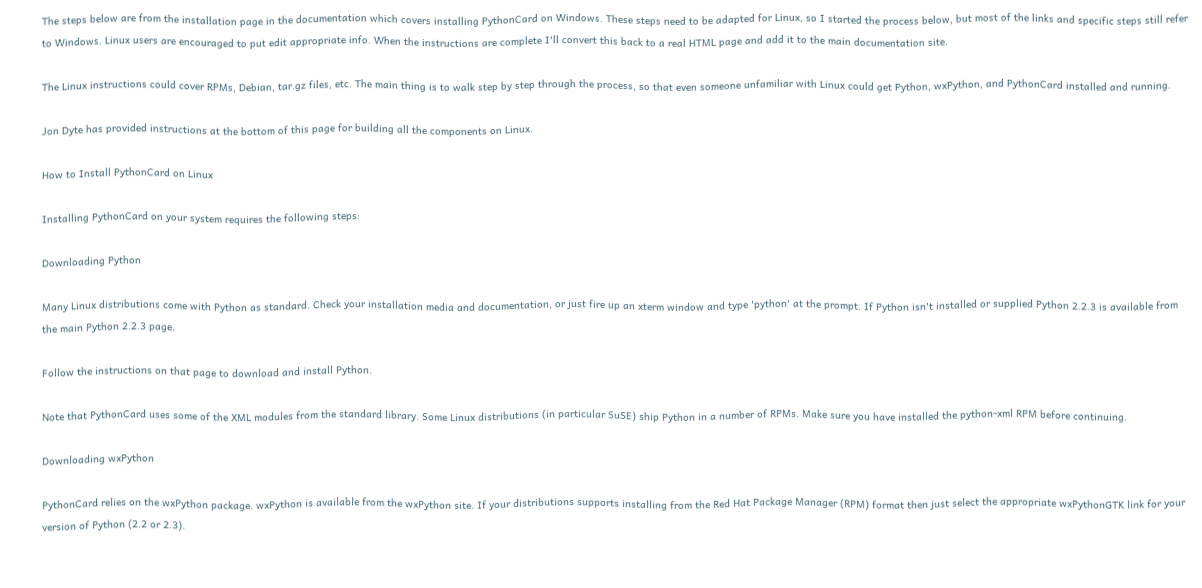The steps below are from the installation page in the documentation which covers installing PythonCard on Windows. These steps need to be adapted for Linux, so I started the process below, but most of the links and specific steps still refer to Windows. Linux users are encouraged to put edit appropriate info. When the instructions are complete I'll convert this back to a real HTML page and add it to the main documentation site.

The Linux instructions could cover RPMs, Debian, tar.gz files, etc. The main thing is to walk step by step through the process, so that even someone unfamiliar with Linux could get Python, wxPython, and PythonCard installed and running.

Jon Dyte has provided instructions at the bottom of this page for building all the components on Linux.

How to Install PythonCard on Linux

Installing PythonCard on your system requires the following steps:

Downloading Python

Many Linux distributions come with Python as standard. Check your installation media and documentation, or just fire up an xterm window and type 'python' at the prompt. If Python isn't installed or supplied Python 2.2.3 is available from the main Python 2.2.3 page.

Follow the instructions on that page to download and install Python.

Note that PythonCard uses some of the XML modules from the standard library. Some Linux distributions (in particular SuSE) ship Python in a number of RPMs. Make sure you have installed the python-xml RPM before continuing.

Downloading wxPython

PythonCard relies on the wxPython package. wxPython is available from the wxPython site. If your distributions supports installing from the Red Hat Package Manager (RPM) format then just select the appropriate wxPythonGTK link for your version of Python (2.2 or 2.3).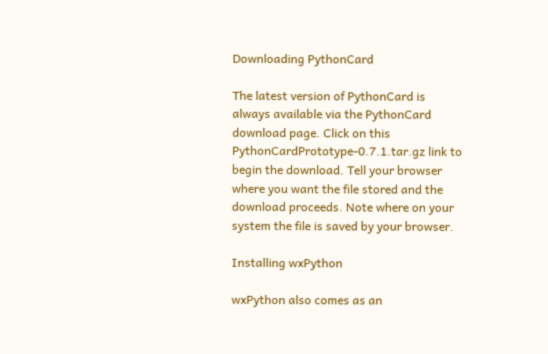Downloading PythonCard

The latest version of PythonCard is always available via the PythonCard download page. Click on this PythonCardPrototype-0.7.1.tar.gz link to begin the download. Tell your browser where you want the file stored and the download proceeds. Note where on your system the file is saved by your browser.

Installing wxPython

wxPython also comes as an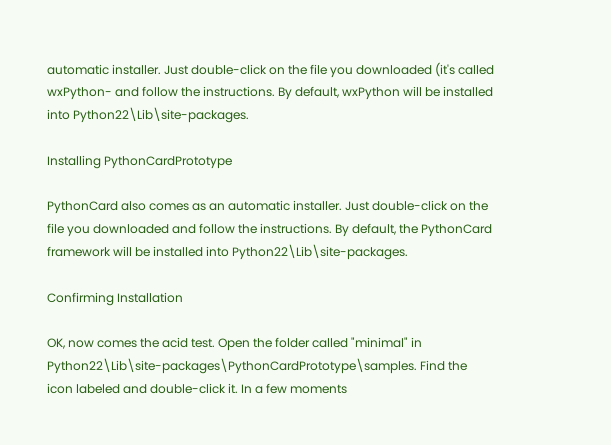automatic installer. Just double-click on the file you downloaded (it's called wxPython- and follow the instructions. By default, wxPython will be installed into Python22\Lib\site-packages.

Installing PythonCardPrototype

PythonCard also comes as an automatic installer. Just double-click on the file you downloaded and follow the instructions. By default, the PythonCard framework will be installed into Python22\Lib\site-packages.

Confirming Installation

OK, now comes the acid test. Open the folder called "minimal" in Python22\Lib\site-packages\PythonCardPrototype\samples. Find the icon labeled and double-click it. In a few moments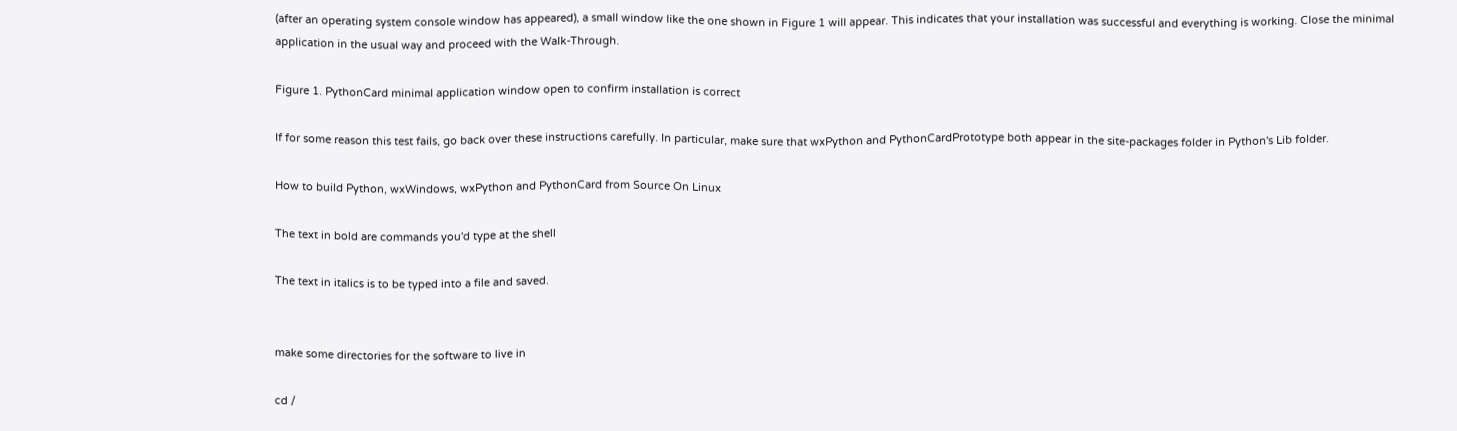(after an operating system console window has appeared), a small window like the one shown in Figure 1 will appear. This indicates that your installation was successful and everything is working. Close the minimal application in the usual way and proceed with the Walk-Through.

Figure 1. PythonCard minimal application window open to confirm installation is correct

If for some reason this test fails, go back over these instructions carefully. In particular, make sure that wxPython and PythonCardPrototype both appear in the site-packages folder in Python's Lib folder.

How to build Python, wxWindows, wxPython and PythonCard from Source On Linux

The text in bold are commands you'd type at the shell

The text in italics is to be typed into a file and saved.


make some directories for the software to live in

cd /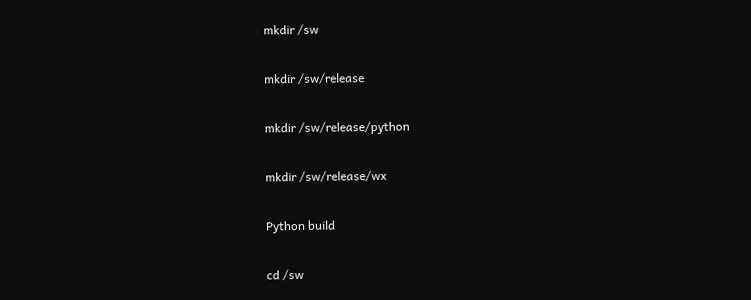mkdir /sw

mkdir /sw/release

mkdir /sw/release/python

mkdir /sw/release/wx

Python build

cd /sw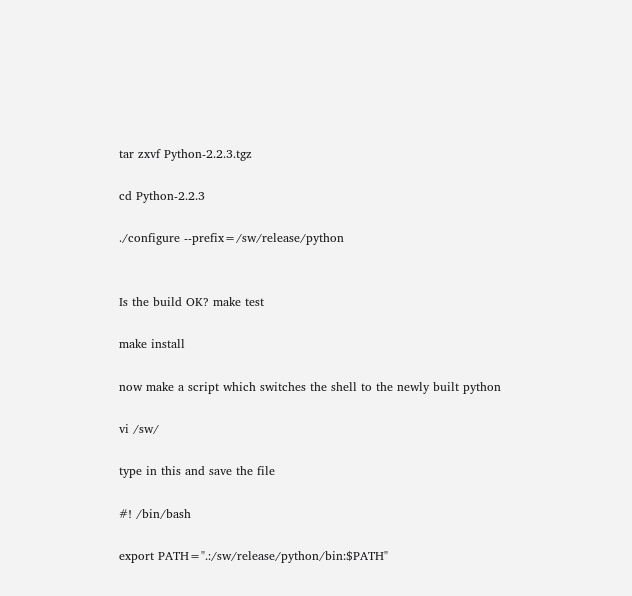tar zxvf Python-2.2.3.tgz

cd Python-2.2.3

./configure --prefix=/sw/release/python


Is the build OK? make test

make install

now make a script which switches the shell to the newly built python

vi /sw/

type in this and save the file

#! /bin/bash

export PATH=".:/sw/release/python/bin:$PATH"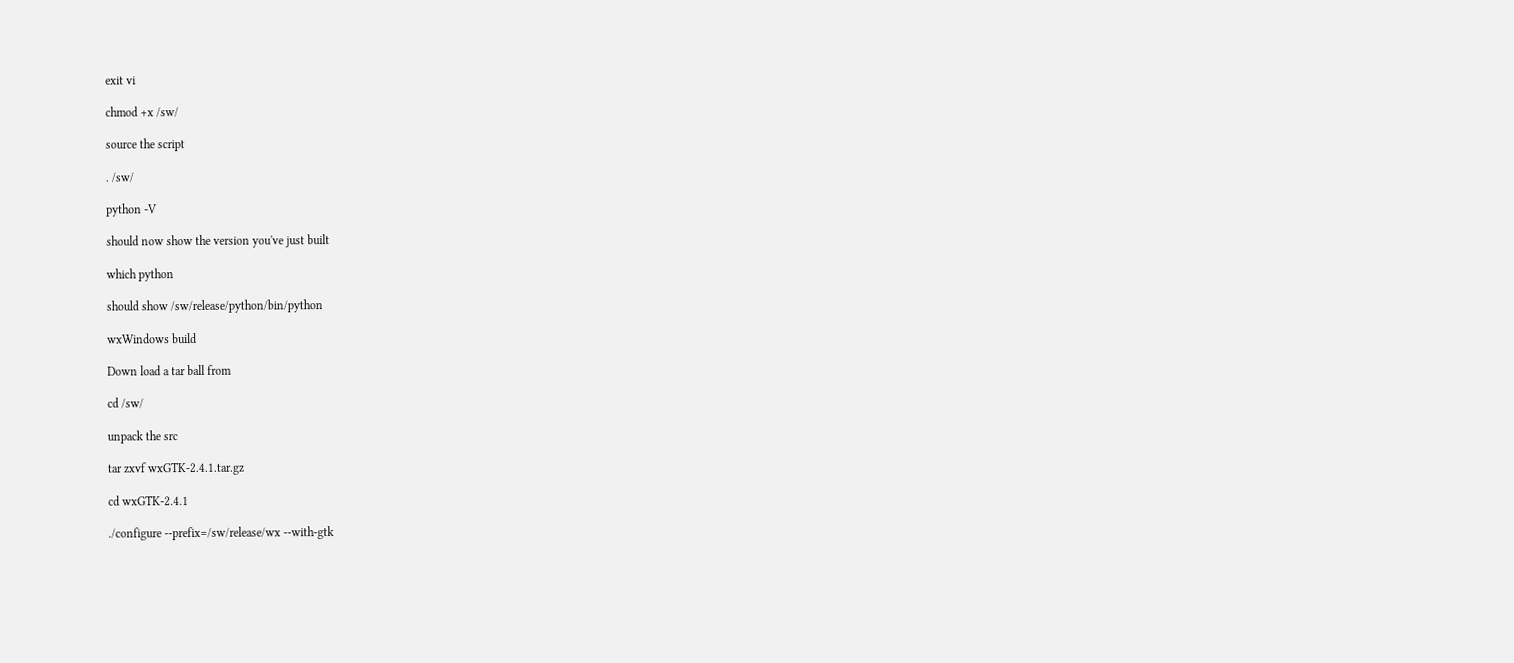exit vi

chmod +x /sw/

source the script

. /sw/

python -V

should now show the version you've just built

which python

should show /sw/release/python/bin/python

wxWindows build

Down load a tar ball from

cd /sw/

unpack the src

tar zxvf wxGTK-2.4.1.tar.gz

cd wxGTK-2.4.1

./configure --prefix=/sw/release/wx --with-gtk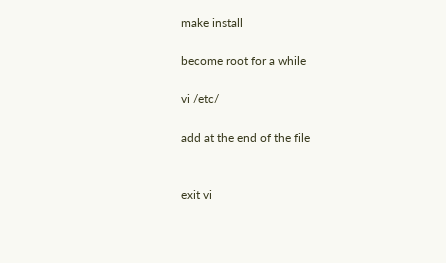make install

become root for a while

vi /etc/

add at the end of the file


exit vi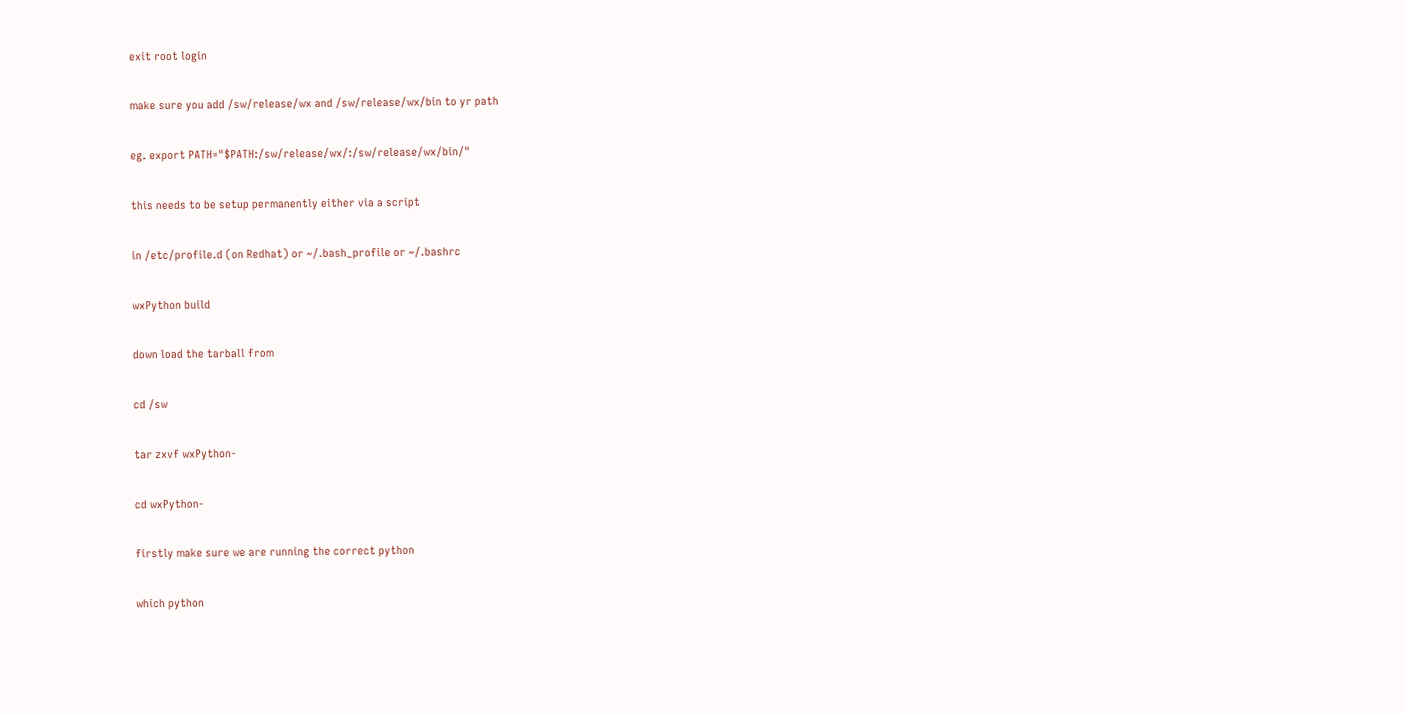exit root login

make sure you add /sw/release/wx and /sw/release/wx/bin to yr path

eg. export PATH="$PATH:/sw/release/wx/:/sw/release/wx/bin/"

this needs to be setup permanently either via a script

in /etc/profile.d (on Redhat) or ~/.bash_profile or ~/.bashrc

wxPython build

down load the tarball from

cd /sw

tar zxvf wxPython-

cd wxPython-

firstly make sure we are running the correct python

which python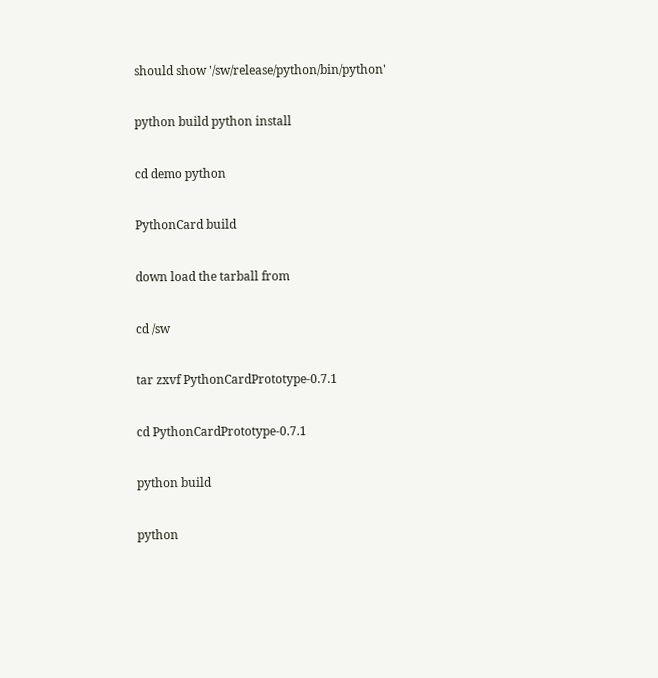should show '/sw/release/python/bin/python'

python build python install

cd demo python

PythonCard build

down load the tarball from

cd /sw

tar zxvf PythonCardPrototype-0.7.1

cd PythonCardPrototype-0.7.1

python build

python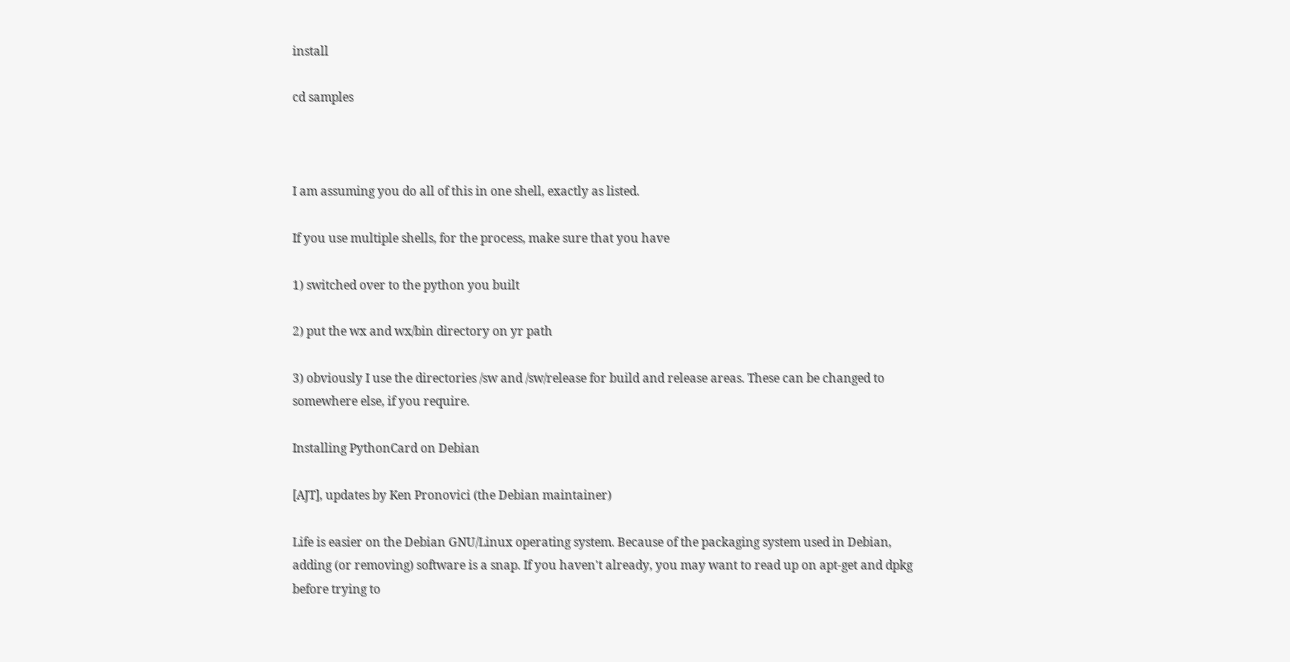install

cd samples



I am assuming you do all of this in one shell, exactly as listed.

If you use multiple shells, for the process, make sure that you have

1) switched over to the python you built

2) put the wx and wx/bin directory on yr path

3) obviously I use the directories /sw and /sw/release for build and release areas. These can be changed to somewhere else, if you require.

Installing PythonCard on Debian

[AJT], updates by Ken Pronovici (the Debian maintainer)

Life is easier on the Debian GNU/Linux operating system. Because of the packaging system used in Debian, adding (or removing) software is a snap. If you haven't already, you may want to read up on apt-get and dpkg before trying to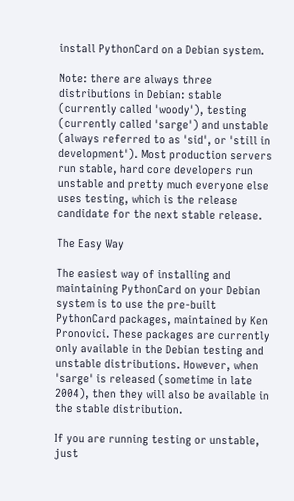install PythonCard on a Debian system.

Note: there are always three distributions in Debian: stable (currently called 'woody'), testing (currently called 'sarge') and unstable (always referred to as 'sid', or 'still in development'). Most production servers run stable, hard core developers run unstable and pretty much everyone else uses testing, which is the release candidate for the next stable release.

The Easy Way

The easiest way of installing and maintaining PythonCard on your Debian system is to use the pre-built PythonCard packages, maintained by Ken Pronovici. These packages are currently only available in the Debian testing and unstable distributions. However, when 'sarge' is released (sometime in late 2004), then they will also be available in the stable distribution.

If you are running testing or unstable, just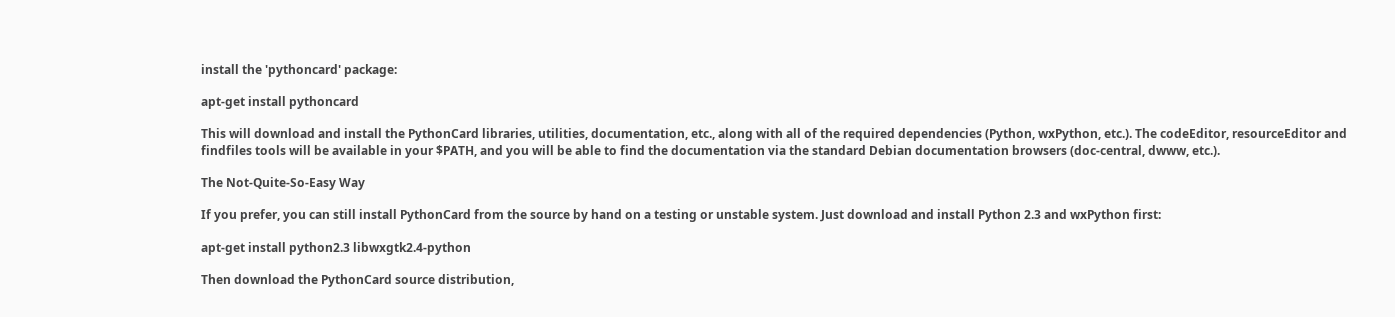install the 'pythoncard' package:

apt-get install pythoncard

This will download and install the PythonCard libraries, utilities, documentation, etc., along with all of the required dependencies (Python, wxPython, etc.). The codeEditor, resourceEditor and findfiles tools will be available in your $PATH, and you will be able to find the documentation via the standard Debian documentation browsers (doc-central, dwww, etc.).

The Not-Quite-So-Easy Way

If you prefer, you can still install PythonCard from the source by hand on a testing or unstable system. Just download and install Python 2.3 and wxPython first:

apt-get install python2.3 libwxgtk2.4-python

Then download the PythonCard source distribution,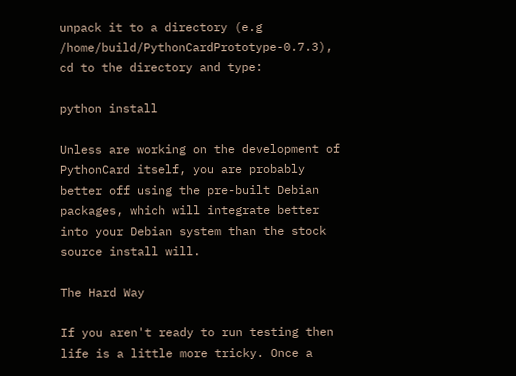unpack it to a directory (e.g /home/build/PythonCardPrototype-0.7.3), cd to the directory and type:

python install

Unless are working on the development of PythonCard itself, you are probably better off using the pre-built Debian packages, which will integrate better into your Debian system than the stock source install will.

The Hard Way

If you aren't ready to run testing then life is a little more tricky. Once a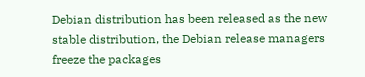Debian distribution has been released as the new stable distribution, the Debian release managers freeze the packages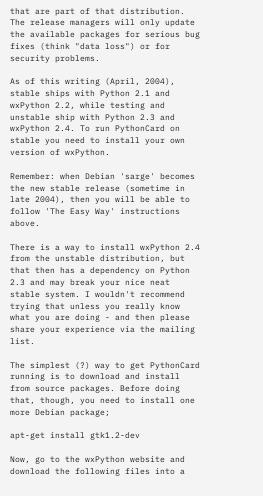that are part of that distribution. The release managers will only update the available packages for serious bug fixes (think "data loss") or for security problems.

As of this writing (April, 2004), stable ships with Python 2.1 and wxPython 2.2, while testing and unstable ship with Python 2.3 and wxPython 2.4. To run PythonCard on stable you need to install your own version of wxPython.

Remember: when Debian 'sarge' becomes the new stable release (sometime in late 2004), then you will be able to follow 'The Easy Way' instructions above.

There is a way to install wxPython 2.4 from the unstable distribution, but that then has a dependency on Python 2.3 and may break your nice neat stable system. I wouldn't recommend trying that unless you really know what you are doing - and then please share your experience via the mailing list.

The simplest (?) way to get PythonCard running is to download and install from source packages. Before doing that, though, you need to install one more Debian package;

apt-get install gtk1.2-dev

Now, go to the wxPython website and download the following files into a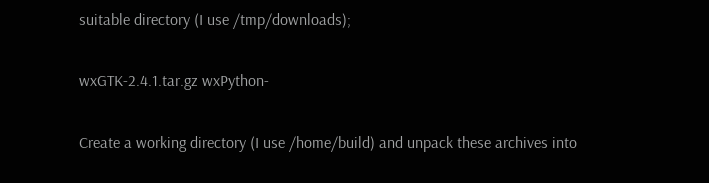suitable directory (I use /tmp/downloads);

wxGTK-2.4.1.tar.gz wxPython-

Create a working directory (I use /home/build) and unpack these archives into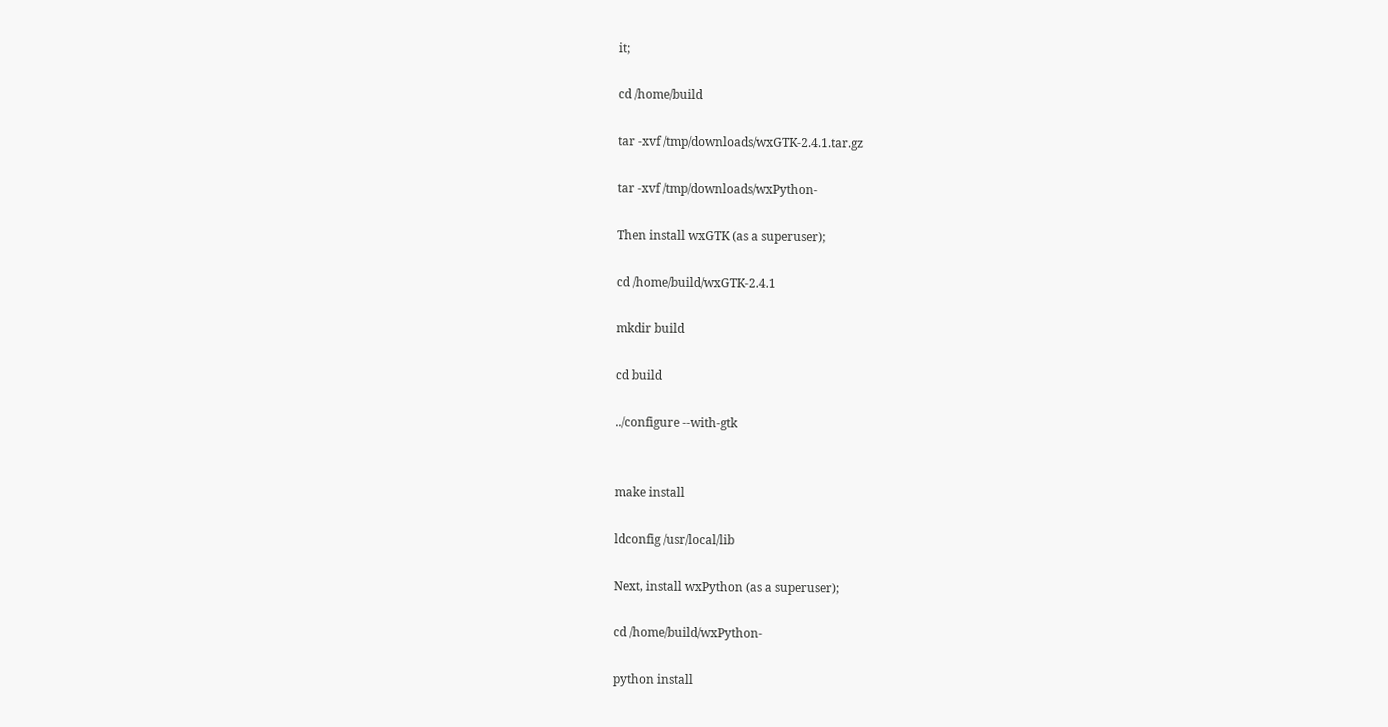it;

cd /home/build

tar -xvf /tmp/downloads/wxGTK-2.4.1.tar.gz

tar -xvf /tmp/downloads/wxPython-

Then install wxGTK (as a superuser);

cd /home/build/wxGTK-2.4.1

mkdir build

cd build

../configure --with-gtk


make install

ldconfig /usr/local/lib

Next, install wxPython (as a superuser);

cd /home/build/wxPython-

python install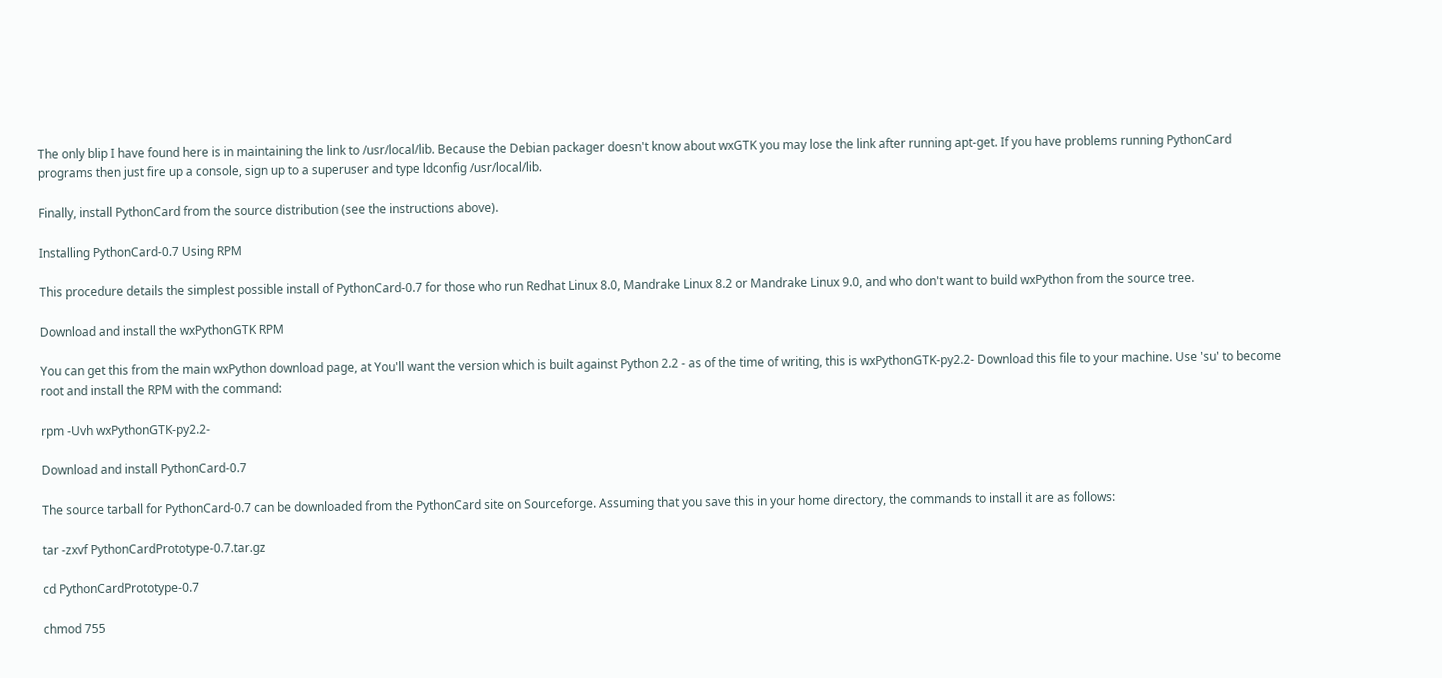The only blip I have found here is in maintaining the link to /usr/local/lib. Because the Debian packager doesn't know about wxGTK you may lose the link after running apt-get. If you have problems running PythonCard programs then just fire up a console, sign up to a superuser and type ldconfig /usr/local/lib.

Finally, install PythonCard from the source distribution (see the instructions above).

Installing PythonCard-0.7 Using RPM

This procedure details the simplest possible install of PythonCard-0.7 for those who run Redhat Linux 8.0, Mandrake Linux 8.2 or Mandrake Linux 9.0, and who don't want to build wxPython from the source tree.

Download and install the wxPythonGTK RPM

You can get this from the main wxPython download page, at You'll want the version which is built against Python 2.2 - as of the time of writing, this is wxPythonGTK-py2.2- Download this file to your machine. Use 'su' to become root and install the RPM with the command:

rpm -Uvh wxPythonGTK-py2.2-

Download and install PythonCard-0.7

The source tarball for PythonCard-0.7 can be downloaded from the PythonCard site on Sourceforge. Assuming that you save this in your home directory, the commands to install it are as follows:

tar -zxvf PythonCardPrototype-0.7.tar.gz

cd PythonCardPrototype-0.7

chmod 755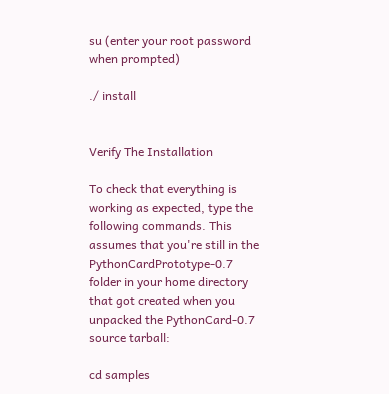su (enter your root password when prompted)

./ install


Verify The Installation

To check that everything is working as expected, type the following commands. This assumes that you're still in the PythonCardPrototype-0.7 folder in your home directory that got created when you unpacked the PythonCard-0.7 source tarball:

cd samples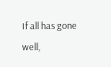If all has gone well,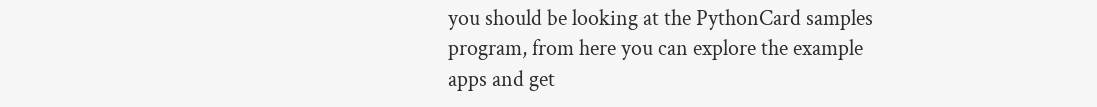you should be looking at the PythonCard samples program, from here you can explore the example apps and get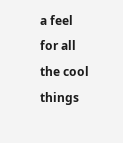a feel for all the cool things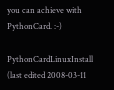you can achieve with PythonCard. :-)

PythonCardLinuxInstall (last edited 2008-03-11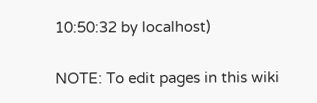10:50:32 by localhost)

NOTE: To edit pages in this wiki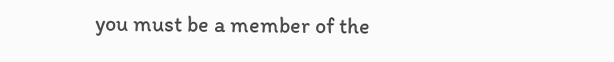you must be a member of the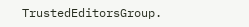TrustedEditorsGroup.